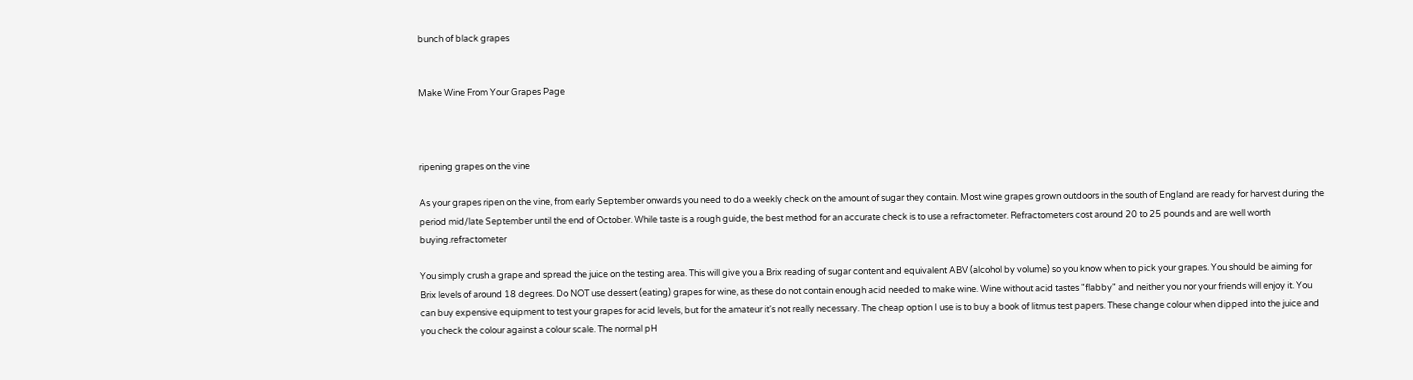bunch of black grapes


Make Wine From Your Grapes Page



ripening grapes on the vine

As your grapes ripen on the vine, from early September onwards you need to do a weekly check on the amount of sugar they contain. Most wine grapes grown outdoors in the south of England are ready for harvest during the period mid/late September until the end of October. While taste is a rough guide, the best method for an accurate check is to use a refractometer. Refractometers cost around 20 to 25 pounds and are well worth buying.refractometer

You simply crush a grape and spread the juice on the testing area. This will give you a Brix reading of sugar content and equivalent ABV (alcohol by volume) so you know when to pick your grapes. You should be aiming for Brix levels of around 18 degrees. Do NOT use dessert (eating) grapes for wine, as these do not contain enough acid needed to make wine. Wine without acid tastes "flabby" and neither you nor your friends will enjoy it. You can buy expensive equipment to test your grapes for acid levels, but for the amateur it's not really necessary. The cheap option I use is to buy a book of litmus test papers. These change colour when dipped into the juice and you check the colour against a colour scale. The normal pH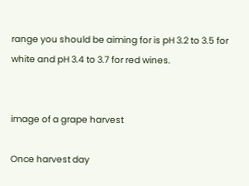range you should be aiming for is pH 3.2 to 3.5 for white and pH 3.4 to 3.7 for red wines.


image of a grape harvest

Once harvest day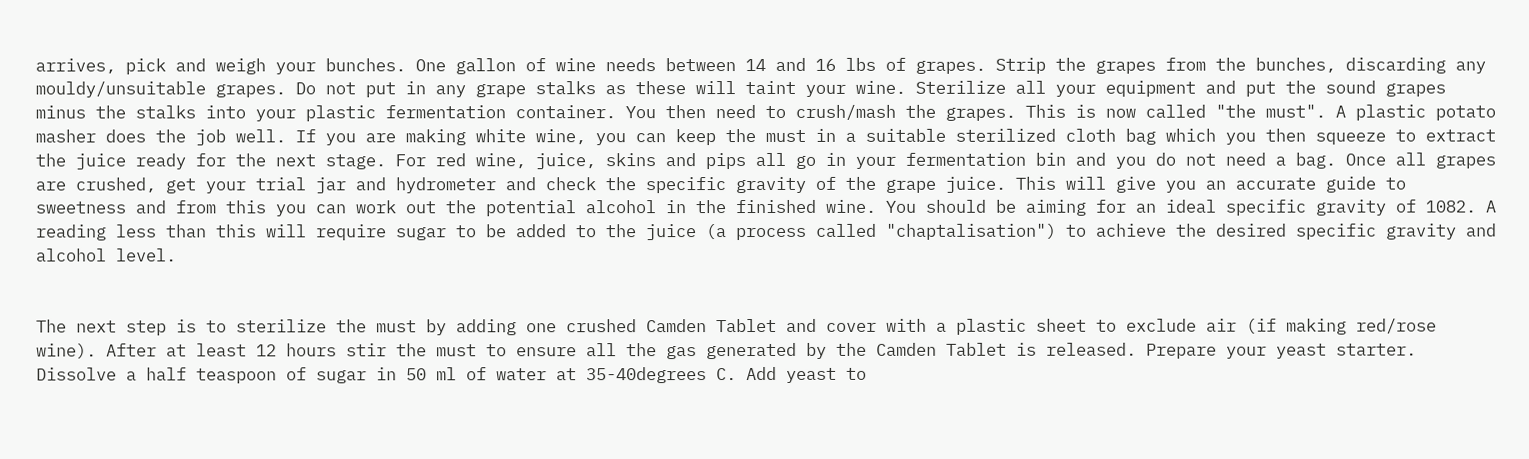arrives, pick and weigh your bunches. One gallon of wine needs between 14 and 16 lbs of grapes. Strip the grapes from the bunches, discarding any mouldy/unsuitable grapes. Do not put in any grape stalks as these will taint your wine. Sterilize all your equipment and put the sound grapes minus the stalks into your plastic fermentation container. You then need to crush/mash the grapes. This is now called "the must". A plastic potato masher does the job well. If you are making white wine, you can keep the must in a suitable sterilized cloth bag which you then squeeze to extract the juice ready for the next stage. For red wine, juice, skins and pips all go in your fermentation bin and you do not need a bag. Once all grapes are crushed, get your trial jar and hydrometer and check the specific gravity of the grape juice. This will give you an accurate guide to sweetness and from this you can work out the potential alcohol in the finished wine. You should be aiming for an ideal specific gravity of 1082. A reading less than this will require sugar to be added to the juice (a process called "chaptalisation") to achieve the desired specific gravity and alcohol level.


The next step is to sterilize the must by adding one crushed Camden Tablet and cover with a plastic sheet to exclude air (if making red/rose wine). After at least 12 hours stir the must to ensure all the gas generated by the Camden Tablet is released. Prepare your yeast starter. Dissolve a half teaspoon of sugar in 50 ml of water at 35-40degrees C. Add yeast to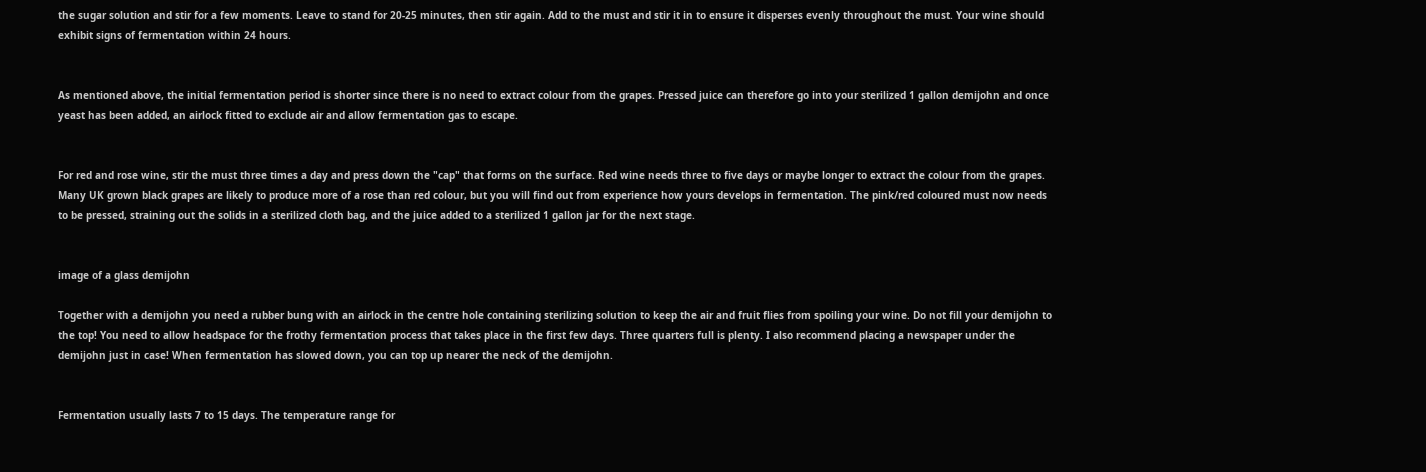the sugar solution and stir for a few moments. Leave to stand for 20-25 minutes, then stir again. Add to the must and stir it in to ensure it disperses evenly throughout the must. Your wine should exhibit signs of fermentation within 24 hours.


As mentioned above, the initial fermentation period is shorter since there is no need to extract colour from the grapes. Pressed juice can therefore go into your sterilized 1 gallon demijohn and once yeast has been added, an airlock fitted to exclude air and allow fermentation gas to escape.


For red and rose wine, stir the must three times a day and press down the "cap" that forms on the surface. Red wine needs three to five days or maybe longer to extract the colour from the grapes. Many UK grown black grapes are likely to produce more of a rose than red colour, but you will find out from experience how yours develops in fermentation. The pink/red coloured must now needs to be pressed, straining out the solids in a sterilized cloth bag, and the juice added to a sterilized 1 gallon jar for the next stage.


image of a glass demijohn

Together with a demijohn you need a rubber bung with an airlock in the centre hole containing sterilizing solution to keep the air and fruit flies from spoiling your wine. Do not fill your demijohn to the top! You need to allow headspace for the frothy fermentation process that takes place in the first few days. Three quarters full is plenty. I also recommend placing a newspaper under the demijohn just in case! When fermentation has slowed down, you can top up nearer the neck of the demijohn.


Fermentation usually lasts 7 to 15 days. The temperature range for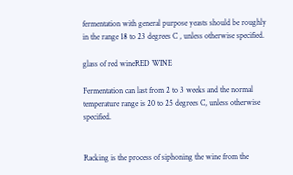fermentation with general purpose yeasts should be roughly in the range 18 to 23 degrees C , unless otherwise specified.

glass of red wineRED WINE

Fermentation can last from 2 to 3 weeks and the normal temperature range is 20 to 25 degrees C, unless otherwise specified.


Racking is the process of siphoning the wine from the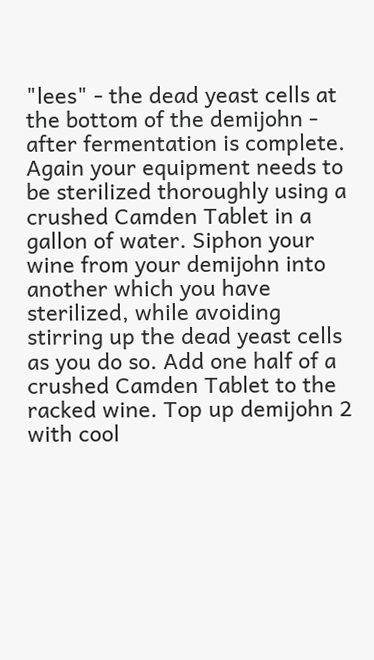"lees" - the dead yeast cells at the bottom of the demijohn - after fermentation is complete. Again your equipment needs to be sterilized thoroughly using a crushed Camden Tablet in a gallon of water. Siphon your wine from your demijohn into another which you have sterilized, while avoiding stirring up the dead yeast cells as you do so. Add one half of a crushed Camden Tablet to the racked wine. Top up demijohn 2 with cool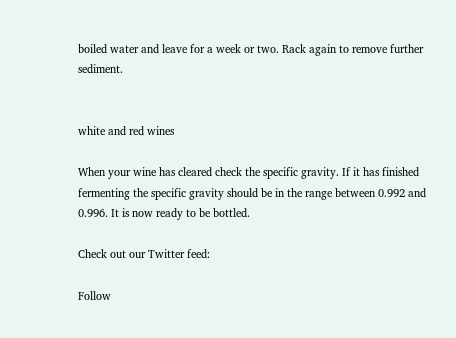boiled water and leave for a week or two. Rack again to remove further sediment.


white and red wines

When your wine has cleared check the specific gravity. If it has finished fermenting the specific gravity should be in the range between 0.992 and 0.996. It is now ready to be bottled.

Check out our Twitter feed:

Follow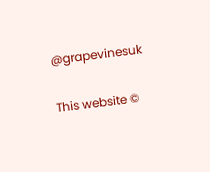@grapevinesuk

This website ©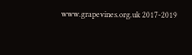www.grapevines.org.uk 2017-2019